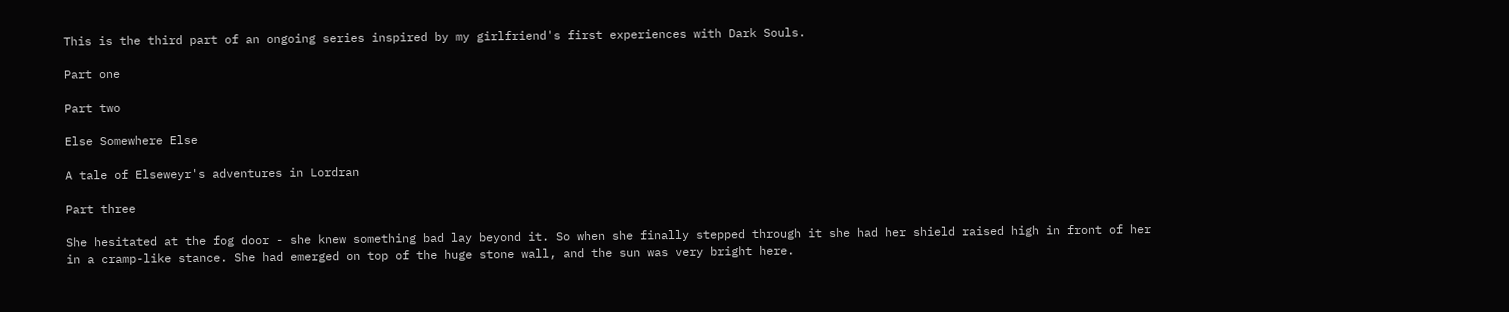This is the third part of an ongoing series inspired by my girlfriend's first experiences with Dark Souls.

Part one

Part two

Else Somewhere Else

A tale of Elseweyr's adventures in Lordran

Part three

She hesitated at the fog door - she knew something bad lay beyond it. So when she finally stepped through it she had her shield raised high in front of her in a cramp-like stance. She had emerged on top of the huge stone wall, and the sun was very bright here.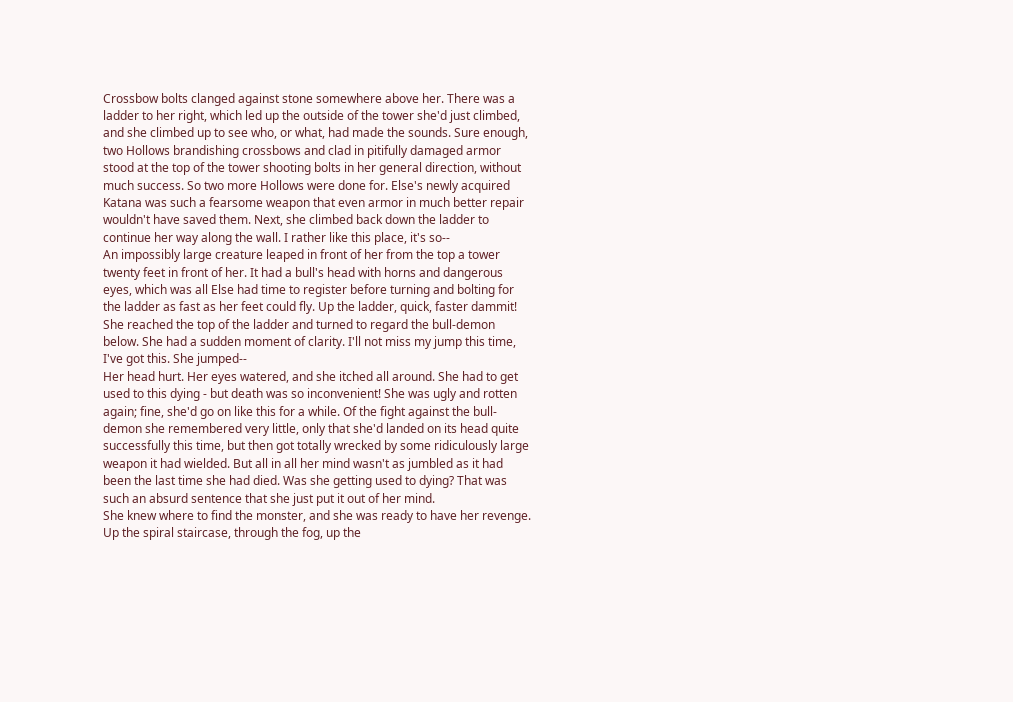Crossbow bolts clanged against stone somewhere above her. There was a ladder to her right, which led up the outside of the tower she'd just climbed, and she climbed up to see who, or what, had made the sounds. Sure enough, two Hollows brandishing crossbows and clad in pitifully damaged armor stood at the top of the tower shooting bolts in her general direction, without much success. So two more Hollows were done for. Else's newly acquired Katana was such a fearsome weapon that even armor in much better repair wouldn't have saved them. Next, she climbed back down the ladder to continue her way along the wall. I rather like this place, it's so--
An impossibly large creature leaped in front of her from the top a tower twenty feet in front of her. It had a bull's head with horns and dangerous eyes, which was all Else had time to register before turning and bolting for the ladder as fast as her feet could fly. Up the ladder, quick, faster dammit! She reached the top of the ladder and turned to regard the bull-demon below. She had a sudden moment of clarity. I'll not miss my jump this time, I've got this. She jumped--
Her head hurt. Her eyes watered, and she itched all around. She had to get used to this dying - but death was so inconvenient! She was ugly and rotten again; fine, she'd go on like this for a while. Of the fight against the bull-demon she remembered very little, only that she'd landed on its head quite successfully this time, but then got totally wrecked by some ridiculously large weapon it had wielded. But all in all her mind wasn't as jumbled as it had been the last time she had died. Was she getting used to dying? That was such an absurd sentence that she just put it out of her mind.
She knew where to find the monster, and she was ready to have her revenge. Up the spiral staircase, through the fog, up the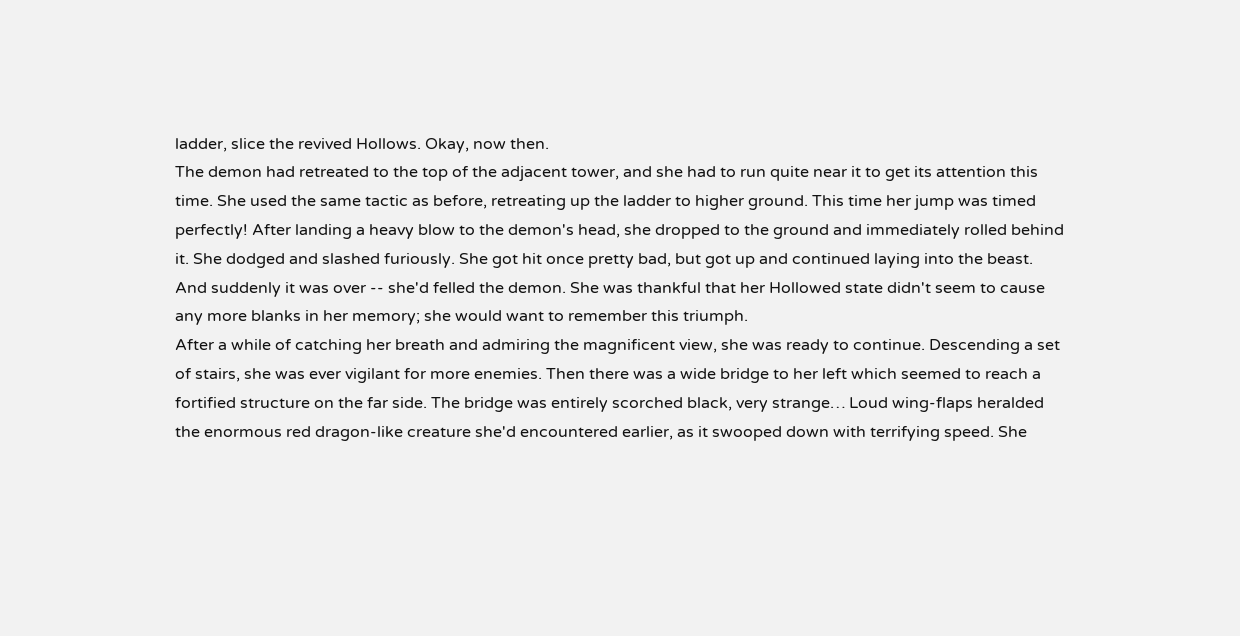ladder, slice the revived Hollows. Okay, now then.
The demon had retreated to the top of the adjacent tower, and she had to run quite near it to get its attention this time. She used the same tactic as before, retreating up the ladder to higher ground. This time her jump was timed perfectly! After landing a heavy blow to the demon's head, she dropped to the ground and immediately rolled behind it. She dodged and slashed furiously. She got hit once pretty bad, but got up and continued laying into the beast. And suddenly it was over -- she'd felled the demon. She was thankful that her Hollowed state didn't seem to cause any more blanks in her memory; she would want to remember this triumph.
After a while of catching her breath and admiring the magnificent view, she was ready to continue. Descending a set of stairs, she was ever vigilant for more enemies. Then there was a wide bridge to her left which seemed to reach a fortified structure on the far side. The bridge was entirely scorched black, very strange… Loud wing-flaps heralded the enormous red dragon-like creature she'd encountered earlier, as it swooped down with terrifying speed. She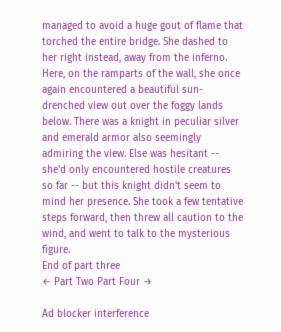managed to avoid a huge gout of flame that torched the entire bridge. She dashed to her right instead, away from the inferno. Here, on the ramparts of the wall, she once again encountered a beautiful sun-drenched view out over the foggy lands below. There was a knight in peculiar silver and emerald armor also seemingly admiring the view. Else was hesitant -- she'd only encountered hostile creatures so far -- but this knight didn't seem to mind her presence. She took a few tentative steps forward, then threw all caution to the wind, and went to talk to the mysterious figure.
End of part three
← Part Two Part Four →

Ad blocker interference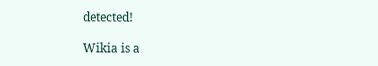detected!

Wikia is a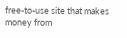free-to-use site that makes money from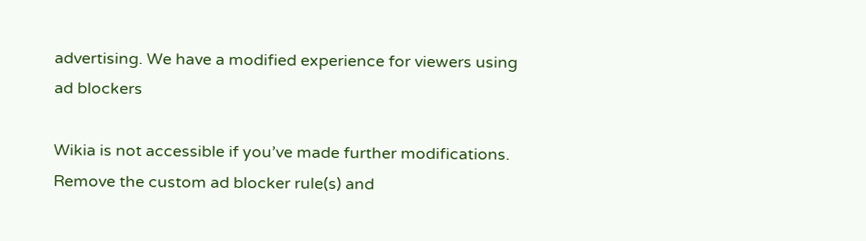advertising. We have a modified experience for viewers using ad blockers

Wikia is not accessible if you’ve made further modifications. Remove the custom ad blocker rule(s) and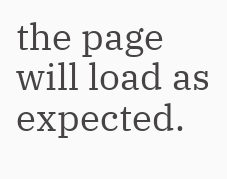the page will load as expected.